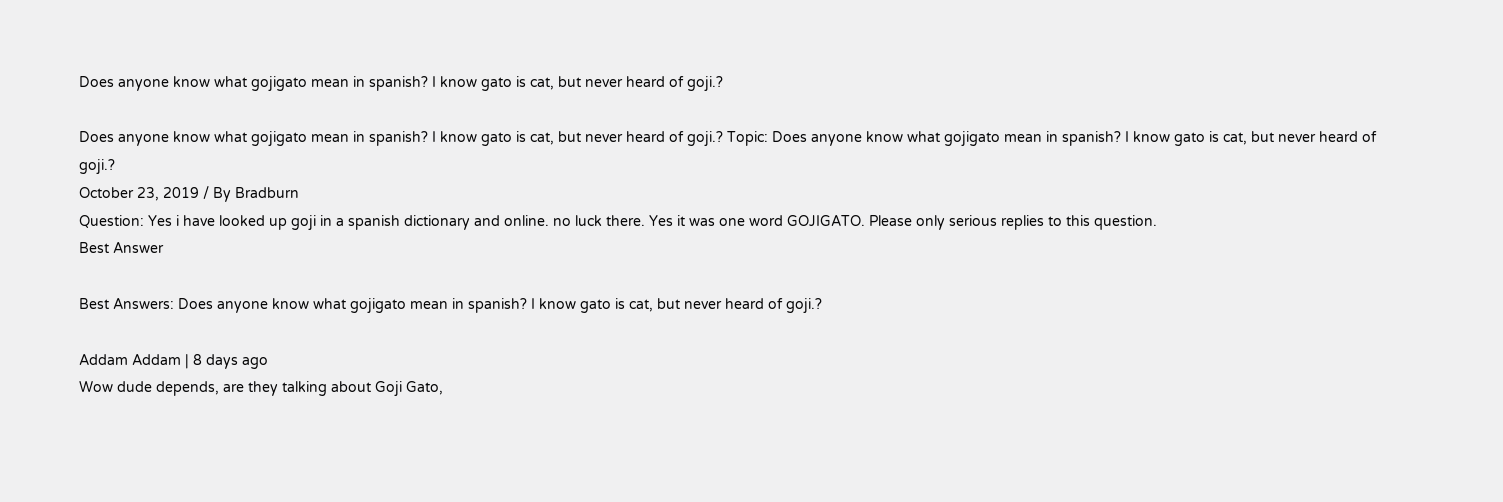Does anyone know what gojigato mean in spanish? I know gato is cat, but never heard of goji.?

Does anyone know what gojigato mean in spanish? I know gato is cat, but never heard of goji.? Topic: Does anyone know what gojigato mean in spanish? I know gato is cat, but never heard of goji.?
October 23, 2019 / By Bradburn
Question: Yes i have looked up goji in a spanish dictionary and online. no luck there. Yes it was one word GOJIGATO. Please only serious replies to this question.
Best Answer

Best Answers: Does anyone know what gojigato mean in spanish? I know gato is cat, but never heard of goji.?

Addam Addam | 8 days ago
Wow dude depends, are they talking about Goji Gato,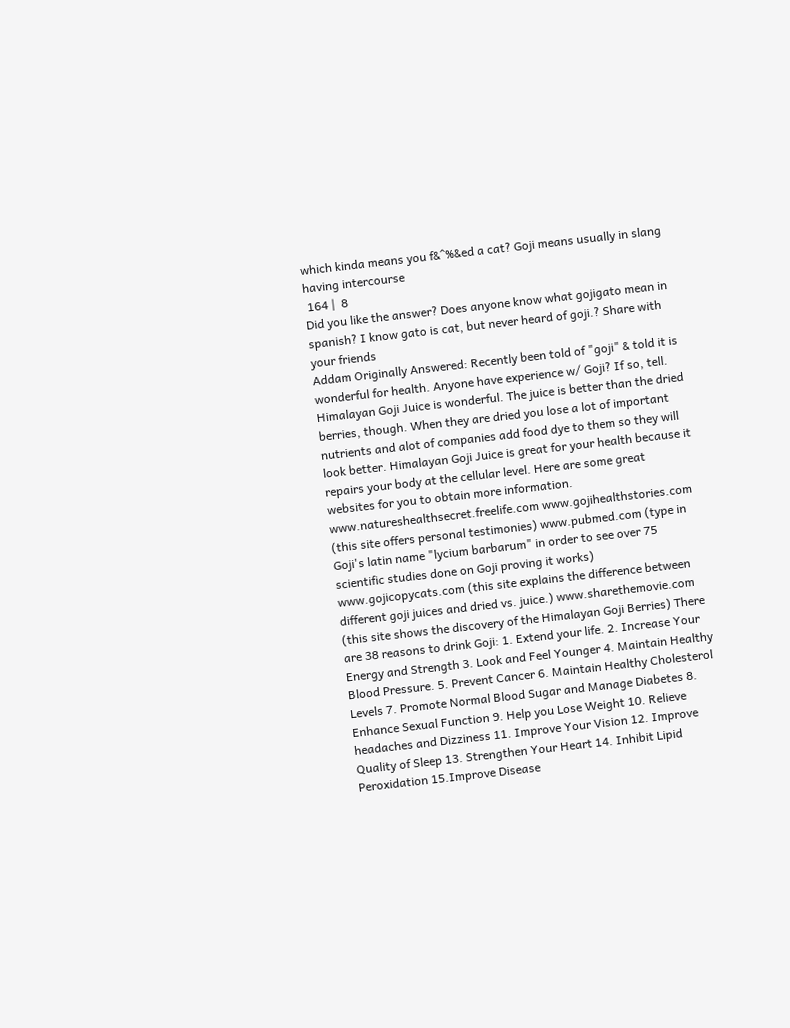which kinda means you f&^%&ed a cat? Goji means usually in slang having intercourse
 164 |  8
Did you like the answer? Does anyone know what gojigato mean in spanish? I know gato is cat, but never heard of goji.? Share with your friends
Addam Originally Answered: Recently been told of "goji" & told it is wonderful for health. Anyone have experience w/ Goji? If so, tell.
Himalayan Goji Juice is wonderful. The juice is better than the dried berries, though. When they are dried you lose a lot of important nutrients and alot of companies add food dye to them so they will look better. Himalayan Goji Juice is great for your health because it repairs your body at the cellular level. Here are some great websites for you to obtain more information. www.natureshealthsecret.freelife.com www.gojihealthstories.com (this site offers personal testimonies) www.pubmed.com (type in Goji's latin name "lycium barbarum" in order to see over 75 scientific studies done on Goji proving it works) www.gojicopycats.com (this site explains the difference between different goji juices and dried vs. juice.) www.sharethemovie.com (this site shows the discovery of the Himalayan Goji Berries) There are 38 reasons to drink Goji: 1. Extend your life. 2. Increase Your Energy and Strength 3. Look and Feel Younger 4. Maintain Healthy Blood Pressure. 5. Prevent Cancer 6. Maintain Healthy Cholesterol Levels 7. Promote Normal Blood Sugar and Manage Diabetes 8. Enhance Sexual Function 9. Help you Lose Weight 10. Relieve headaches and Dizziness 11. Improve Your Vision 12. Improve Quality of Sleep 13. Strengthen Your Heart 14. Inhibit Lipid Peroxidation 15.Improve Disease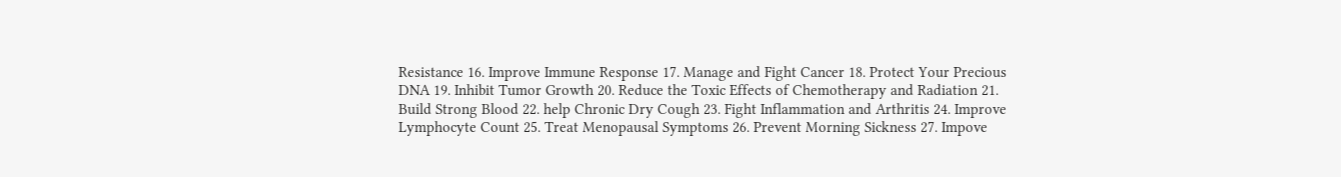Resistance 16. Improve Immune Response 17. Manage and Fight Cancer 18. Protect Your Precious DNA 19. Inhibit Tumor Growth 20. Reduce the Toxic Effects of Chemotherapy and Radiation 21. Build Strong Blood 22. help Chronic Dry Cough 23. Fight Inflammation and Arthritis 24. Improve Lymphocyte Count 25. Treat Menopausal Symptoms 26. Prevent Morning Sickness 27. Impove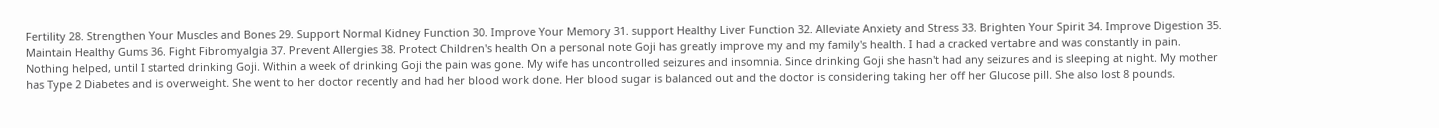Fertility 28. Strengthen Your Muscles and Bones 29. Support Normal Kidney Function 30. Improve Your Memory 31. support Healthy Liver Function 32. Alleviate Anxiety and Stress 33. Brighten Your Spirit 34. Improve Digestion 35. Maintain Healthy Gums 36. Fight Fibromyalgia 37. Prevent Allergies 38. Protect Children's health On a personal note Goji has greatly improve my and my family's health. I had a cracked vertabre and was constantly in pain. Nothing helped, until I started drinking Goji. Within a week of drinking Goji the pain was gone. My wife has uncontrolled seizures and insomnia. Since drinking Goji she hasn't had any seizures and is sleeping at night. My mother has Type 2 Diabetes and is overweight. She went to her doctor recently and had her blood work done. Her blood sugar is balanced out and the doctor is considering taking her off her Glucose pill. She also lost 8 pounds.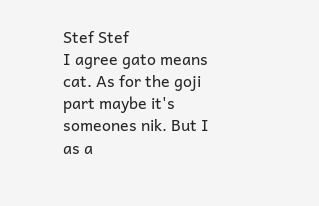Stef Stef
I agree gato means cat. As for the goji part maybe it's someones nik. But I as a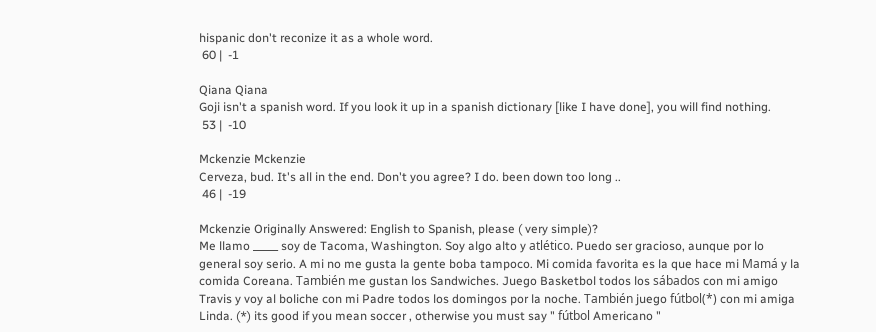hispanic don't reconize it as a whole word.
 60 |  -1

Qiana Qiana
Goji isn't a spanish word. If you look it up in a spanish dictionary [like I have done], you will find nothing.
 53 |  -10

Mckenzie Mckenzie
Cerveza, bud. It's all in the end. Don't you agree? I do. been down too long ..
 46 |  -19

Mckenzie Originally Answered: English to Spanish, please ( very simple)?
Me llamo _____ soy de Tacoma, Washington. Soy algo alto y atlético. Puedo ser gracioso, aunque por lo general soy serio. A mi no me gusta la gente boba tampoco. Mi comida favorita es la que hace mi Mamá y la comida Coreana. También me gustan los Sandwiches. Juego Basketbol todos los sábados con mi amigo Travis y voy al boliche con mi Padre todos los domingos por la noche. También juego fútbol(*) con mi amiga Linda. (*) its good if you mean soccer , otherwise you must say " fútbol Americano "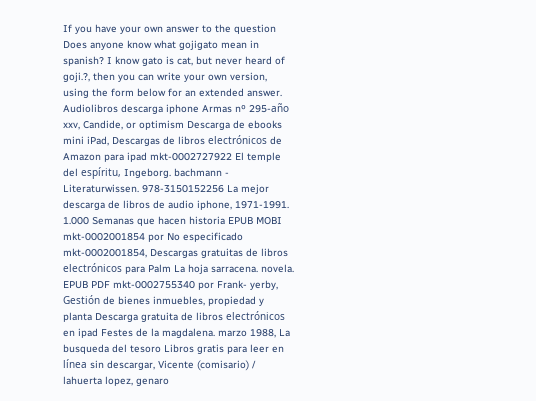If you have your own answer to the question Does anyone know what gojigato mean in spanish? I know gato is cat, but never heard of goji.?, then you can write your own version, using the form below for an extended answer.
Audiolibros descarga iphone Armas nº 295-año xxv, Candide, or optimism Descarga de ebooks mini iPad, Descargas de libros electrónicos de Amazon para ipad mkt-0002727922 El temple del espíritu, Ingeborg. bachmann - Literaturwissen. 978-3150152256 La mejor descarga de libros de audio iphone, 1971-1991. 1.000 Semanas que hacen historia EPUB MOBI mkt-0002001854 por No especificado mkt-0002001854, Descargas gratuitas de libros electrónicos para Palm La hoja sarracena. novela. EPUB PDF mkt-0002755340 por Frank- yerby, Gestión de bienes inmuebles, propiedad y planta Descarga gratuita de libros electrónicos en ipad Festes de la magdalena. marzo 1988, La busqueda del tesoro Libros gratis para leer en línea sin descargar, Vicente (comisario) / lahuerta lopez, genaro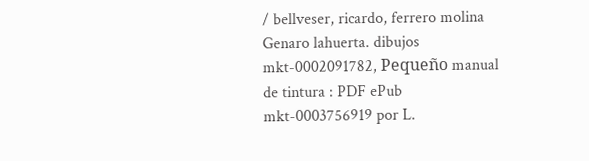/ bellveser, ricardo, ferrero molina Genaro lahuerta. dibujos mkt-0002091782, Pequeño manual de tintura : PDF ePub mkt-0003756919 por L.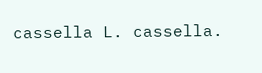cassella L. cassella.